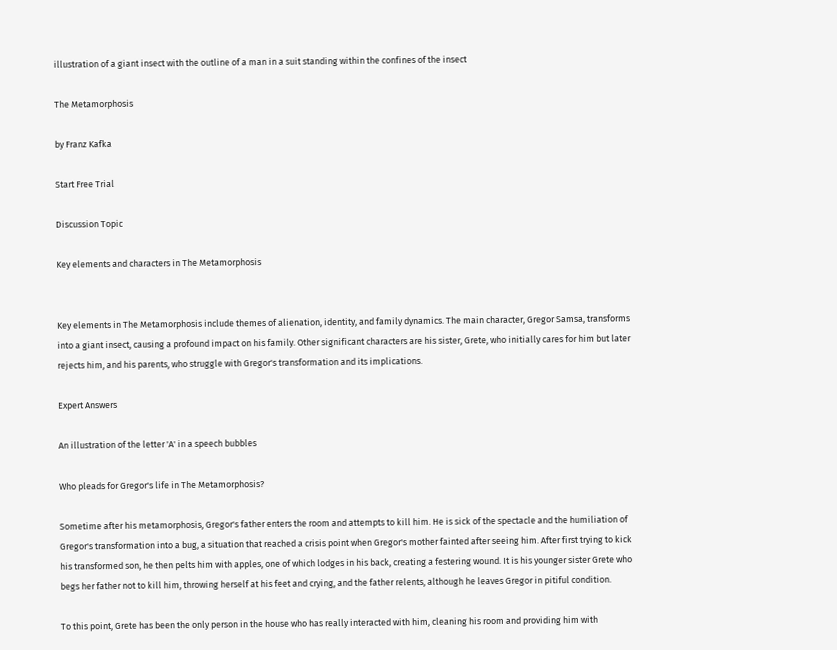illustration of a giant insect with the outline of a man in a suit standing within the confines of the insect

The Metamorphosis

by Franz Kafka

Start Free Trial

Discussion Topic

Key elements and characters in The Metamorphosis


Key elements in The Metamorphosis include themes of alienation, identity, and family dynamics. The main character, Gregor Samsa, transforms into a giant insect, causing a profound impact on his family. Other significant characters are his sister, Grete, who initially cares for him but later rejects him, and his parents, who struggle with Gregor's transformation and its implications.

Expert Answers

An illustration of the letter 'A' in a speech bubbles

Who pleads for Gregor's life in The Metamorphosis?

Sometime after his metamorphosis, Gregor's father enters the room and attempts to kill him. He is sick of the spectacle and the humiliation of Gregor's transformation into a bug, a situation that reached a crisis point when Gregor's mother fainted after seeing him. After first trying to kick his transformed son, he then pelts him with apples, one of which lodges in his back, creating a festering wound. It is his younger sister Grete who begs her father not to kill him, throwing herself at his feet and crying, and the father relents, although he leaves Gregor in pitiful condition.

To this point, Grete has been the only person in the house who has really interacted with him, cleaning his room and providing him with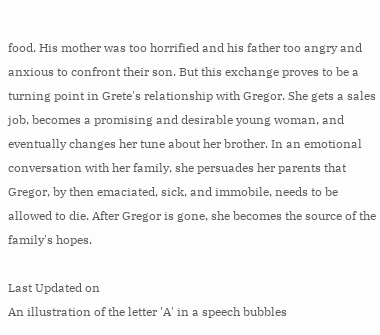food. His mother was too horrified and his father too angry and anxious to confront their son. But this exchange proves to be a turning point in Grete's relationship with Gregor. She gets a sales job, becomes a promising and desirable young woman, and eventually changes her tune about her brother. In an emotional conversation with her family, she persuades her parents that Gregor, by then emaciated, sick, and immobile, needs to be allowed to die. After Gregor is gone, she becomes the source of the family's hopes.

Last Updated on
An illustration of the letter 'A' in a speech bubbles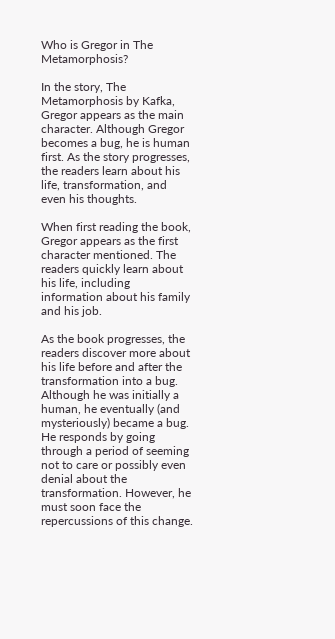Who is Gregor in The Metamorphosis?

In the story, The Metamorphosis by Kafka, Gregor appears as the main character. Although Gregor becomes a bug, he is human first. As the story progresses, the readers learn about his life, transformation, and even his thoughts.

When first reading the book, Gregor appears as the first character mentioned. The readers quickly learn about his life, including information about his family and his job.

As the book progresses, the readers discover more about his life before and after the transformation into a bug. Although he was initially a human, he eventually (and mysteriously) became a bug. He responds by going through a period of seeming not to care or possibly even denial about the transformation. However, he must soon face the repercussions of this change.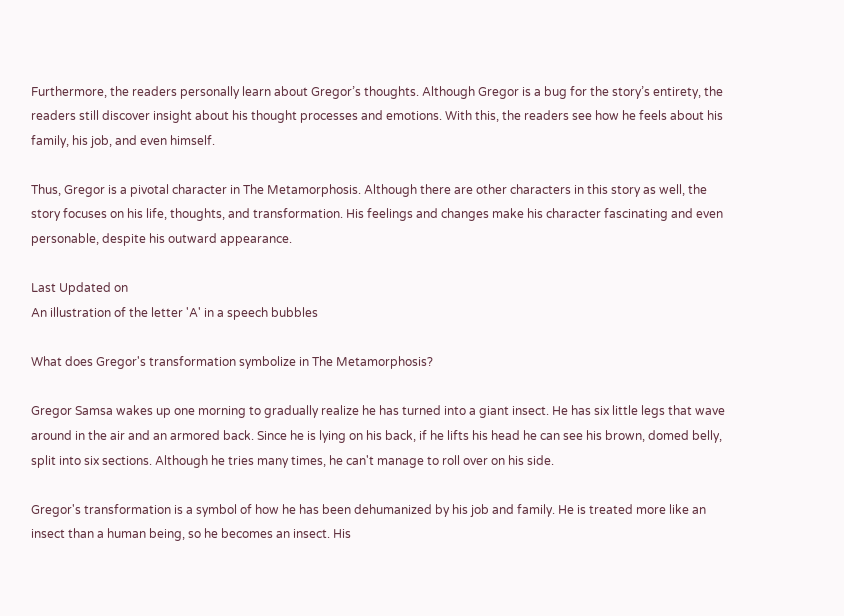Furthermore, the readers personally learn about Gregor’s thoughts. Although Gregor is a bug for the story’s entirety, the readers still discover insight about his thought processes and emotions. With this, the readers see how he feels about his family, his job, and even himself.

Thus, Gregor is a pivotal character in The Metamorphosis. Although there are other characters in this story as well, the story focuses on his life, thoughts, and transformation. His feelings and changes make his character fascinating and even personable, despite his outward appearance.

Last Updated on
An illustration of the letter 'A' in a speech bubbles

What does Gregor's transformation symbolize in The Metamorphosis?

Gregor Samsa wakes up one morning to gradually realize he has turned into a giant insect. He has six little legs that wave around in the air and an armored back. Since he is lying on his back, if he lifts his head he can see his brown, domed belly, split into six sections. Although he tries many times, he can't manage to roll over on his side.

Gregor's transformation is a symbol of how he has been dehumanized by his job and family. He is treated more like an insect than a human being, so he becomes an insect. His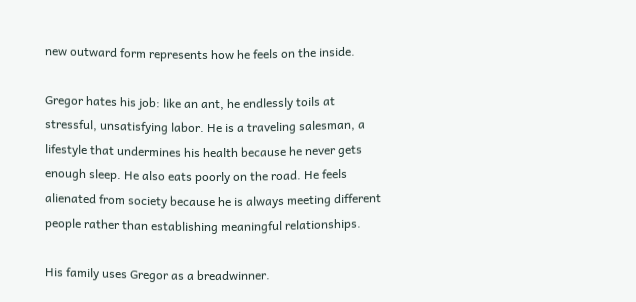new outward form represents how he feels on the inside.

Gregor hates his job: like an ant, he endlessly toils at stressful, unsatisfying labor. He is a traveling salesman, a lifestyle that undermines his health because he never gets enough sleep. He also eats poorly on the road. He feels alienated from society because he is always meeting different people rather than establishing meaningful relationships.

His family uses Gregor as a breadwinner.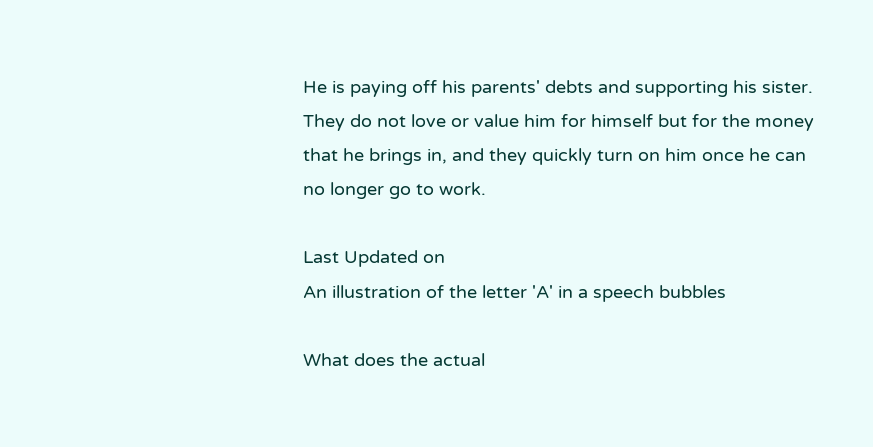He is paying off his parents' debts and supporting his sister. They do not love or value him for himself but for the money that he brings in, and they quickly turn on him once he can no longer go to work.

Last Updated on
An illustration of the letter 'A' in a speech bubbles

What does the actual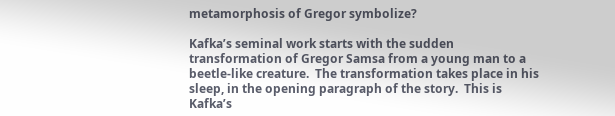metamorphosis of Gregor symbolize?

Kafka’s seminal work starts with the sudden transformation of Gregor Samsa from a young man to a beetle-like creature.  The transformation takes place in his sleep, in the opening paragraph of the story.  This is Kafka’s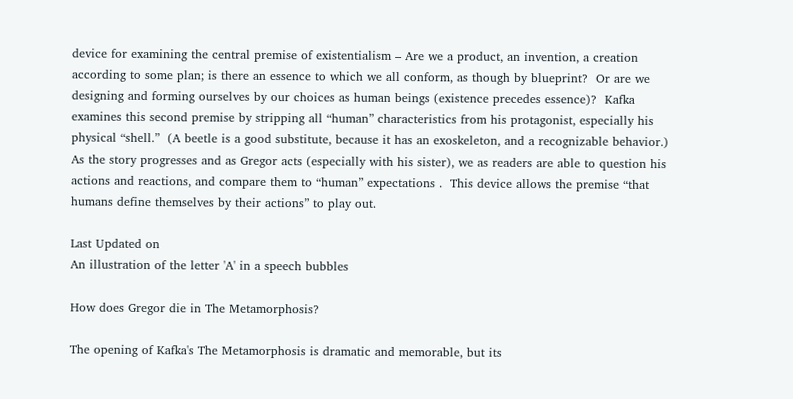device for examining the central premise of existentialism – Are we a product, an invention, a creation according to some plan; is there an essence to which we all conform, as though by blueprint?  Or are we designing and forming ourselves by our choices as human beings (existence precedes essence)?  Kafka examines this second premise by stripping all “human” characteristics from his protagonist, especially his physical “shell.”  (A beetle is a good substitute, because it has an exoskeleton, and a recognizable behavior.)  As the story progresses and as Gregor acts (especially with his sister), we as readers are able to question his actions and reactions, and compare them to “human” expectations .  This device allows the premise “that humans define themselves by their actions” to play out.

Last Updated on
An illustration of the letter 'A' in a speech bubbles

How does Gregor die in The Metamorphosis?

The opening of Kafka's The Metamorphosis is dramatic and memorable, but its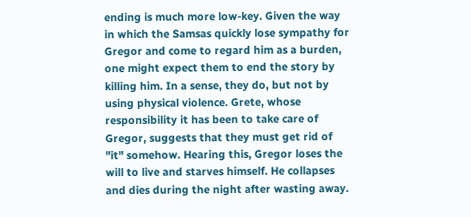ending is much more low-key. Given the way in which the Samsas quickly lose sympathy for Gregor and come to regard him as a burden, one might expect them to end the story by killing him. In a sense, they do, but not by using physical violence. Grete, whose responsibility it has been to take care of Gregor, suggests that they must get rid of "it" somehow. Hearing this, Gregor loses the will to live and starves himself. He collapses and dies during the night after wasting away.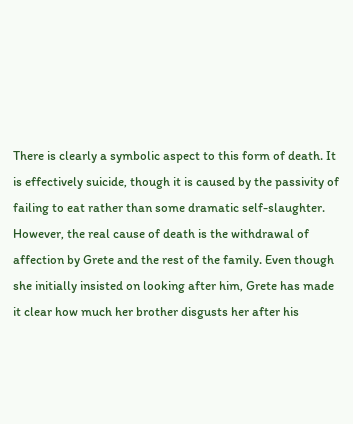There is clearly a symbolic aspect to this form of death. It is effectively suicide, though it is caused by the passivity of failing to eat rather than some dramatic self-slaughter. However, the real cause of death is the withdrawal of affection by Grete and the rest of the family. Even though she initially insisted on looking after him, Grete has made it clear how much her brother disgusts her after his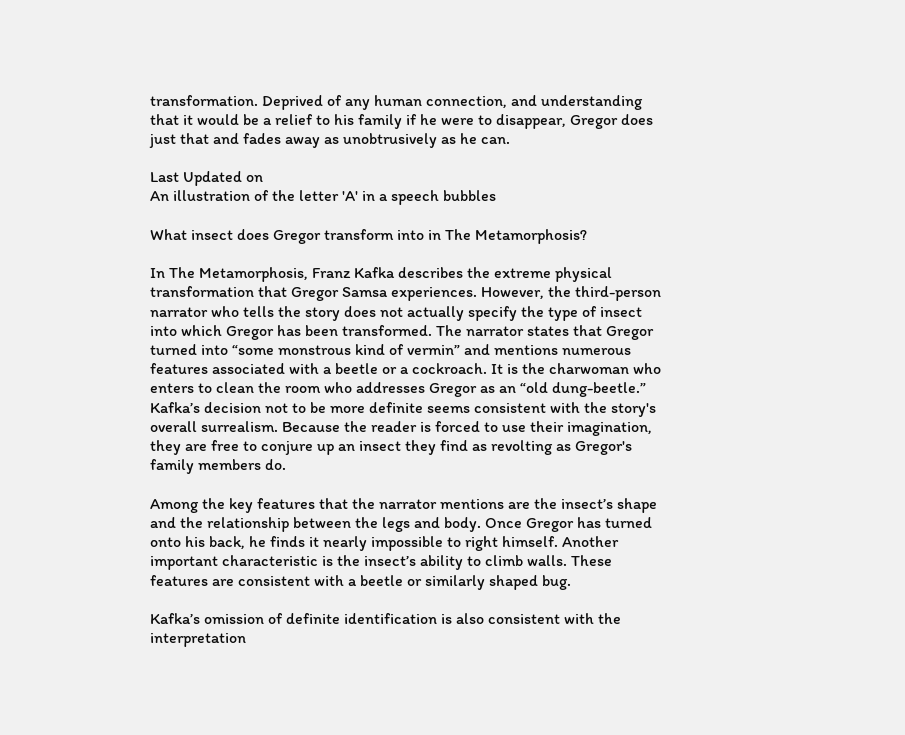transformation. Deprived of any human connection, and understanding that it would be a relief to his family if he were to disappear, Gregor does just that and fades away as unobtrusively as he can.

Last Updated on
An illustration of the letter 'A' in a speech bubbles

What insect does Gregor transform into in The Metamorphosis?

In The Metamorphosis, Franz Kafka describes the extreme physical transformation that Gregor Samsa experiences. However, the third-person narrator who tells the story does not actually specify the type of insect into which Gregor has been transformed. The narrator states that Gregor turned into “some monstrous kind of vermin” and mentions numerous features associated with a beetle or a cockroach. It is the charwoman who enters to clean the room who addresses Gregor as an “old dung-beetle.” Kafka’s decision not to be more definite seems consistent with the story's overall surrealism. Because the reader is forced to use their imagination, they are free to conjure up an insect they find as revolting as Gregor's family members do.

Among the key features that the narrator mentions are the insect’s shape and the relationship between the legs and body. Once Gregor has turned onto his back, he finds it nearly impossible to right himself. Another important characteristic is the insect’s ability to climb walls. These features are consistent with a beetle or similarly shaped bug.

Kafka’s omission of definite identification is also consistent with the interpretation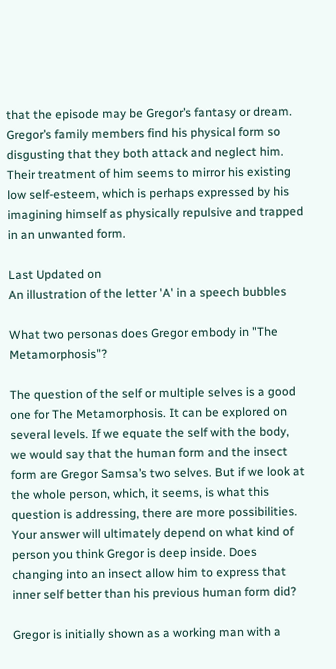that the episode may be Gregor’s fantasy or dream. Gregor’s family members find his physical form so disgusting that they both attack and neglect him. Their treatment of him seems to mirror his existing low self-esteem, which is perhaps expressed by his imagining himself as physically repulsive and trapped in an unwanted form.

Last Updated on
An illustration of the letter 'A' in a speech bubbles

What two personas does Gregor embody in "The Metamorphosis"?

The question of the self or multiple selves is a good one for The Metamorphosis. It can be explored on several levels. If we equate the self with the body, we would say that the human form and the insect form are Gregor Samsa’s two selves. But if we look at the whole person, which, it seems, is what this question is addressing, there are more possibilities. Your answer will ultimately depend on what kind of person you think Gregor is deep inside. Does changing into an insect allow him to express that inner self better than his previous human form did?

Gregor is initially shown as a working man with a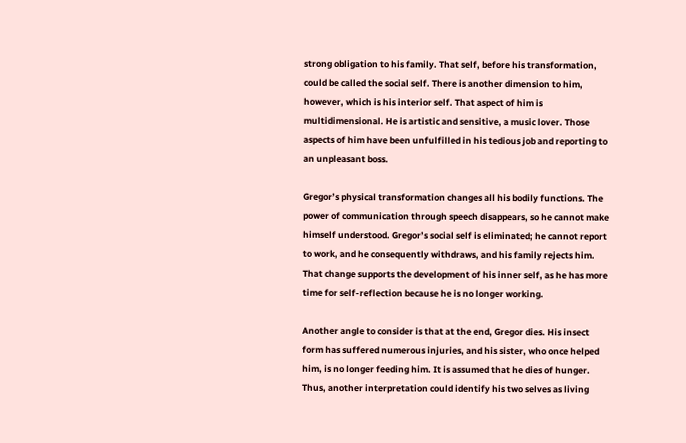strong obligation to his family. That self, before his transformation, could be called the social self. There is another dimension to him, however, which is his interior self. That aspect of him is multidimensional. He is artistic and sensitive, a music lover. Those aspects of him have been unfulfilled in his tedious job and reporting to an unpleasant boss.

Gregor’s physical transformation changes all his bodily functions. The power of communication through speech disappears, so he cannot make himself understood. Gregor’s social self is eliminated; he cannot report to work, and he consequently withdraws, and his family rejects him. That change supports the development of his inner self, as he has more time for self-reflection because he is no longer working.

Another angle to consider is that at the end, Gregor dies. His insect form has suffered numerous injuries, and his sister, who once helped him, is no longer feeding him. It is assumed that he dies of hunger. Thus, another interpretation could identify his two selves as living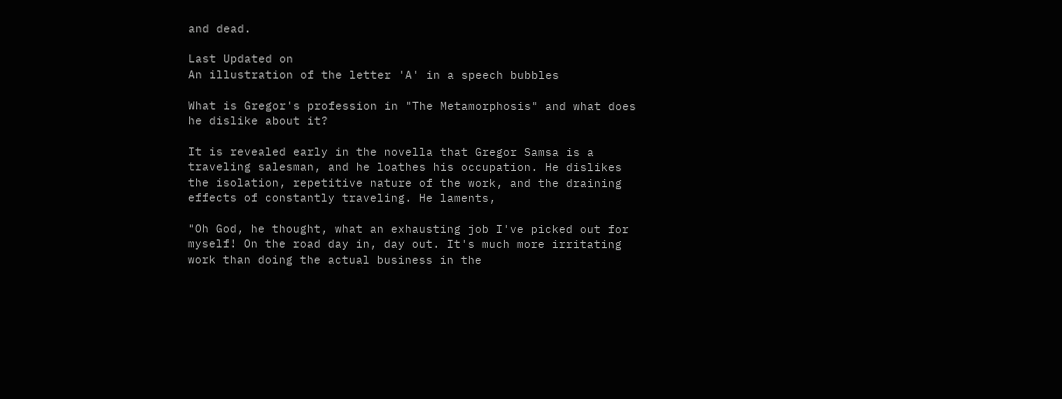and dead.

Last Updated on
An illustration of the letter 'A' in a speech bubbles

What is Gregor's profession in "The Metamorphosis" and what does he dislike about it?

It is revealed early in the novella that Gregor Samsa is a traveling salesman, and he loathes his occupation. He dislikes the isolation, repetitive nature of the work, and the draining effects of constantly traveling. He laments,

"Oh God, he thought, what an exhausting job I've picked out for myself! On the road day in, day out. It's much more irritating work than doing the actual business in the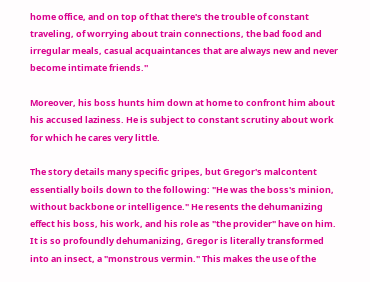home office, and on top of that there's the trouble of constant traveling, of worrying about train connections, the bad food and irregular meals, casual acquaintances that are always new and never become intimate friends.''

Moreover, his boss hunts him down at home to confront him about his accused laziness. He is subject to constant scrutiny about work for which he cares very little.

The story details many specific gripes, but Gregor's malcontent essentially boils down to the following: "He was the boss's minion, without backbone or intelligence." He resents the dehumanizing effect his boss, his work, and his role as "the provider" have on him. It is so profoundly dehumanizing, Gregor is literally transformed into an insect, a "monstrous vermin." This makes the use of the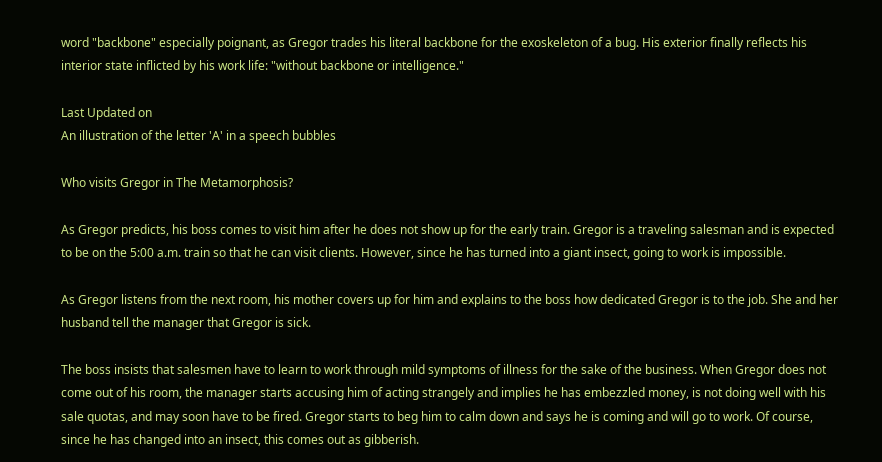word "backbone" especially poignant, as Gregor trades his literal backbone for the exoskeleton of a bug. His exterior finally reflects his interior state inflicted by his work life: "without backbone or intelligence."

Last Updated on
An illustration of the letter 'A' in a speech bubbles

Who visits Gregor in The Metamorphosis?

As Gregor predicts, his boss comes to visit him after he does not show up for the early train. Gregor is a traveling salesman and is expected to be on the 5:00 a.m. train so that he can visit clients. However, since he has turned into a giant insect, going to work is impossible.

As Gregor listens from the next room, his mother covers up for him and explains to the boss how dedicated Gregor is to the job. She and her husband tell the manager that Gregor is sick.

The boss insists that salesmen have to learn to work through mild symptoms of illness for the sake of the business. When Gregor does not come out of his room, the manager starts accusing him of acting strangely and implies he has embezzled money, is not doing well with his sale quotas, and may soon have to be fired. Gregor starts to beg him to calm down and says he is coming and will go to work. Of course, since he has changed into an insect, this comes out as gibberish.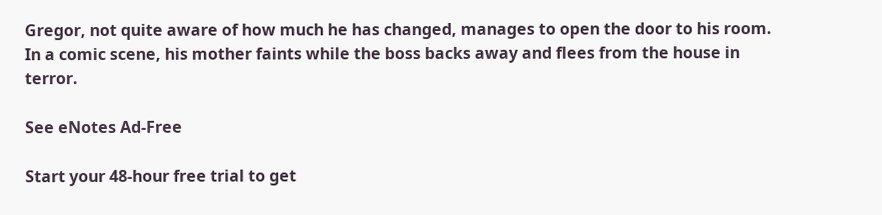Gregor, not quite aware of how much he has changed, manages to open the door to his room. In a comic scene, his mother faints while the boss backs away and flees from the house in terror.

See eNotes Ad-Free

Start your 48-hour free trial to get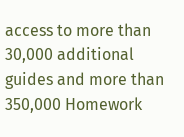access to more than 30,000 additional guides and more than 350,000 Homework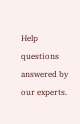Help questions answered by our experts.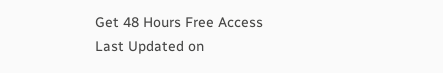Get 48 Hours Free Access
Last Updated on